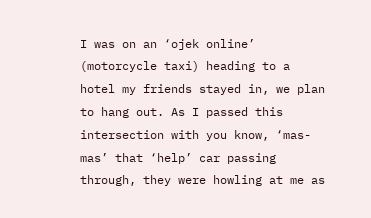I was on an ‘ojek online’ (motorcycle taxi) heading to a hotel my friends stayed in, we plan to hang out. As I passed this intersection with you know, ‘mas-mas’ that ‘help’ car passing through, they were howling at me as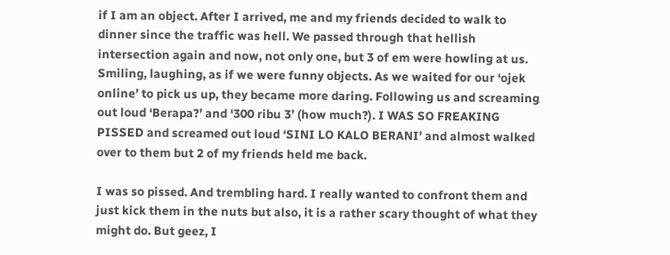if I am an object. After I arrived, me and my friends decided to walk to dinner since the traffic was hell. We passed through that hellish intersection again and now, not only one, but 3 of em were howling at us. Smiling, laughing, as if we were funny objects. As we waited for our ‘ojek online’ to pick us up, they became more daring. Following us and screaming out loud ‘Berapa?’ and ‘300 ribu 3’ (how much?). I WAS SO FREAKING PISSED and screamed out loud ‘SINI LO KALO BERANI’ and almost walked over to them but 2 of my friends held me back.

I was so pissed. And trembling hard. I really wanted to confront them and just kick them in the nuts but also, it is a rather scary thought of what they might do. But geez, I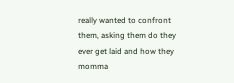really wanted to confront them, asking them do they ever get laid and how they momma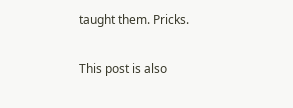taught them. Pricks.

This post is also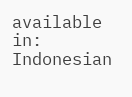available in: Indonesian